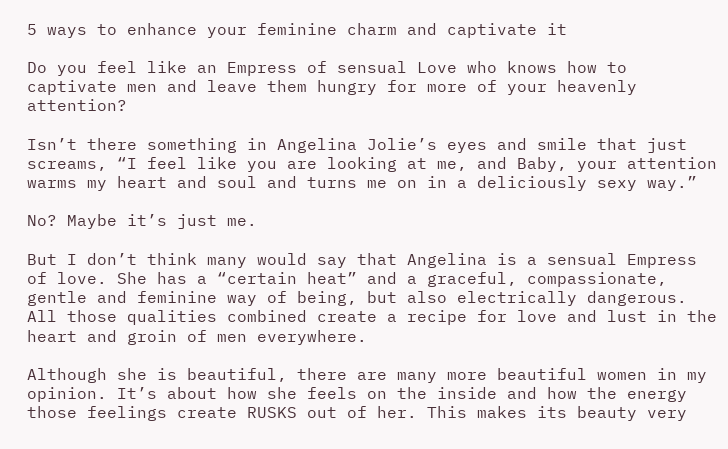5 ways to enhance your feminine charm and captivate it

Do you feel like an Empress of sensual Love who knows how to captivate men and leave them hungry for more of your heavenly attention?

Isn’t there something in Angelina Jolie’s eyes and smile that just screams, “I feel like you are looking at me, and Baby, your attention warms my heart and soul and turns me on in a deliciously sexy way.”

No? Maybe it’s just me.

But I don’t think many would say that Angelina is a sensual Empress of love. She has a “certain heat” and a graceful, compassionate, gentle and feminine way of being, but also electrically dangerous. All those qualities combined create a recipe for love and lust in the heart and groin of men everywhere.

Although she is beautiful, there are many more beautiful women in my opinion. It’s about how she feels on the inside and how the energy those feelings create RUSKS out of her. This makes its beauty very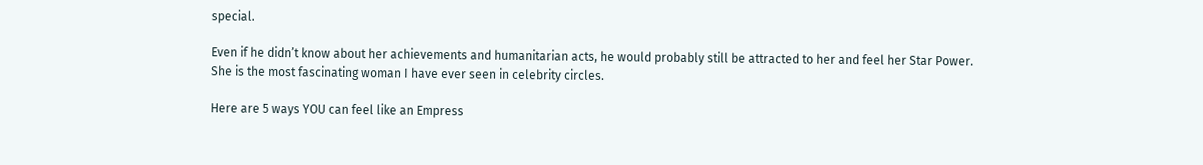special.

Even if he didn’t know about her achievements and humanitarian acts, he would probably still be attracted to her and feel her Star Power. She is the most fascinating woman I have ever seen in celebrity circles.

Here are 5 ways YOU can feel like an Empress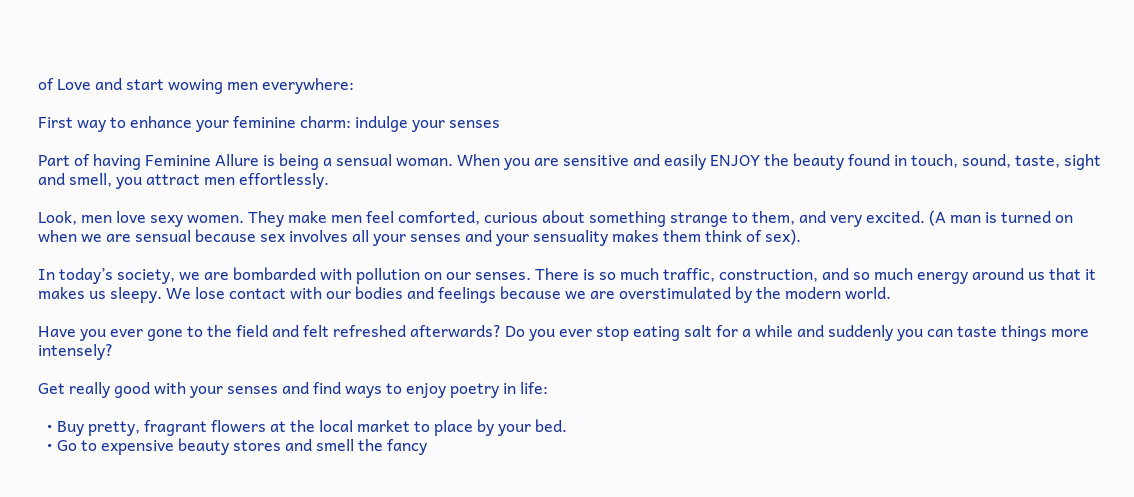of Love and start wowing men everywhere:

First way to enhance your feminine charm: indulge your senses

Part of having Feminine Allure is being a sensual woman. When you are sensitive and easily ENJOY the beauty found in touch, sound, taste, sight and smell, you attract men effortlessly.

Look, men love sexy women. They make men feel comforted, curious about something strange to them, and very excited. (A man is turned on when we are sensual because sex involves all your senses and your sensuality makes them think of sex).

In today’s society, we are bombarded with pollution on our senses. There is so much traffic, construction, and so much energy around us that it makes us sleepy. We lose contact with our bodies and feelings because we are overstimulated by the modern world.

Have you ever gone to the field and felt refreshed afterwards? Do you ever stop eating salt for a while and suddenly you can taste things more intensely?

Get really good with your senses and find ways to enjoy poetry in life:

  • Buy pretty, fragrant flowers at the local market to place by your bed.
  • Go to expensive beauty stores and smell the fancy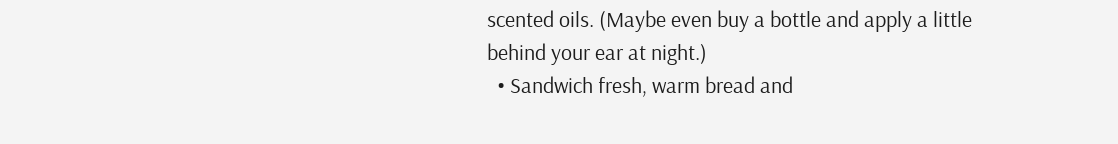scented oils. (Maybe even buy a bottle and apply a little behind your ear at night.)
  • Sandwich fresh, warm bread and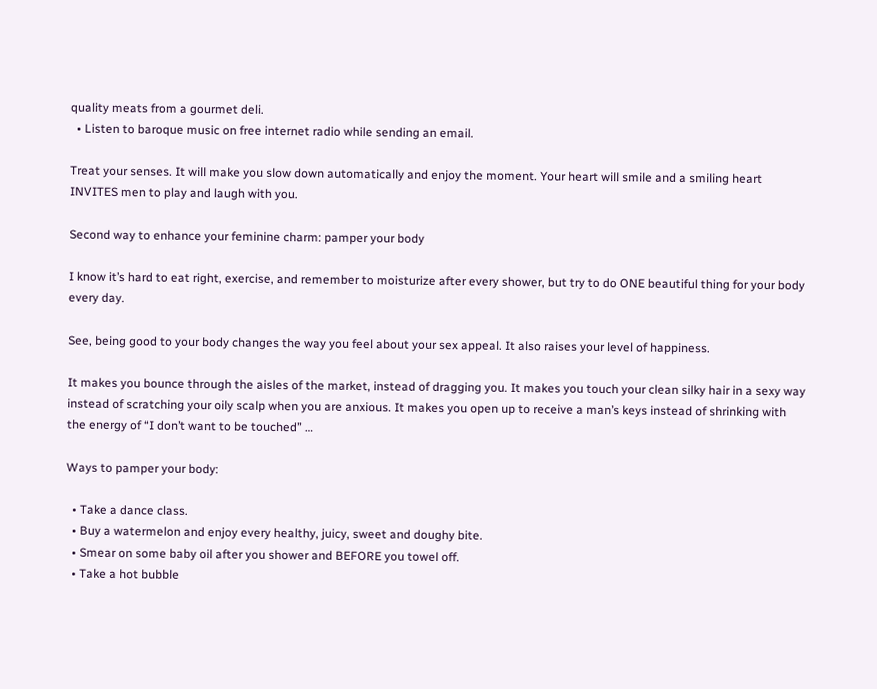quality meats from a gourmet deli.
  • Listen to baroque music on free internet radio while sending an email.

Treat your senses. It will make you slow down automatically and enjoy the moment. Your heart will smile and a smiling heart INVITES men to play and laugh with you.

Second way to enhance your feminine charm: pamper your body

I know it’s hard to eat right, exercise, and remember to moisturize after every shower, but try to do ONE beautiful thing for your body every day.

See, being good to your body changes the way you feel about your sex appeal. It also raises your level of happiness.

It makes you bounce through the aisles of the market, instead of dragging you. It makes you touch your clean silky hair in a sexy way instead of scratching your oily scalp when you are anxious. It makes you open up to receive a man’s keys instead of shrinking with the energy of “I don’t want to be touched” …

Ways to pamper your body:

  • Take a dance class.
  • Buy a watermelon and enjoy every healthy, juicy, sweet and doughy bite.
  • Smear on some baby oil after you shower and BEFORE you towel off.
  • Take a hot bubble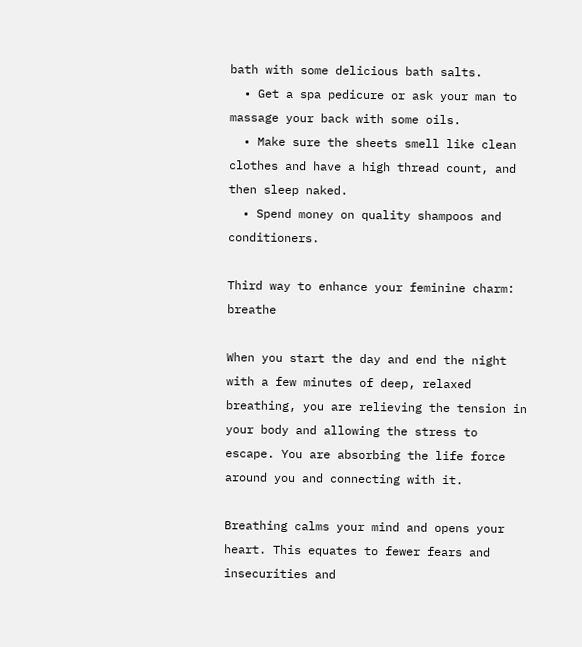bath with some delicious bath salts.
  • Get a spa pedicure or ask your man to massage your back with some oils.
  • Make sure the sheets smell like clean clothes and have a high thread count, and then sleep naked.
  • Spend money on quality shampoos and conditioners.

Third way to enhance your feminine charm: breathe

When you start the day and end the night with a few minutes of deep, relaxed breathing, you are relieving the tension in your body and allowing the stress to escape. You are absorbing the life force around you and connecting with it.

Breathing calms your mind and opens your heart. This equates to fewer fears and insecurities and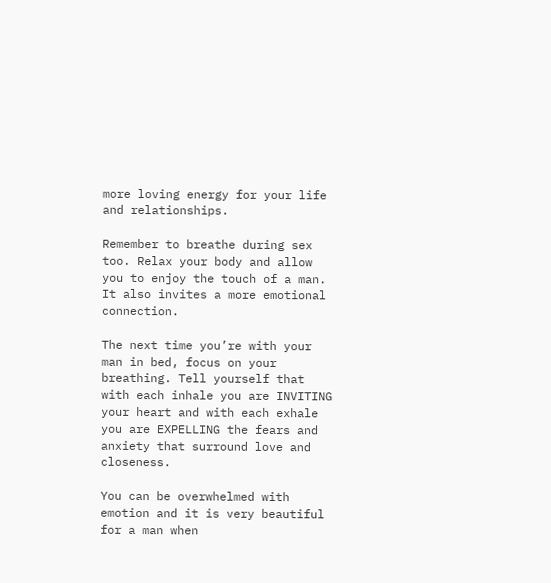more loving energy for your life and relationships.

Remember to breathe during sex too. Relax your body and allow you to enjoy the touch of a man. It also invites a more emotional connection.

The next time you’re with your man in bed, focus on your breathing. Tell yourself that with each inhale you are INVITING your heart and with each exhale you are EXPELLING the fears and anxiety that surround love and closeness.

You can be overwhelmed with emotion and it is very beautiful for a man when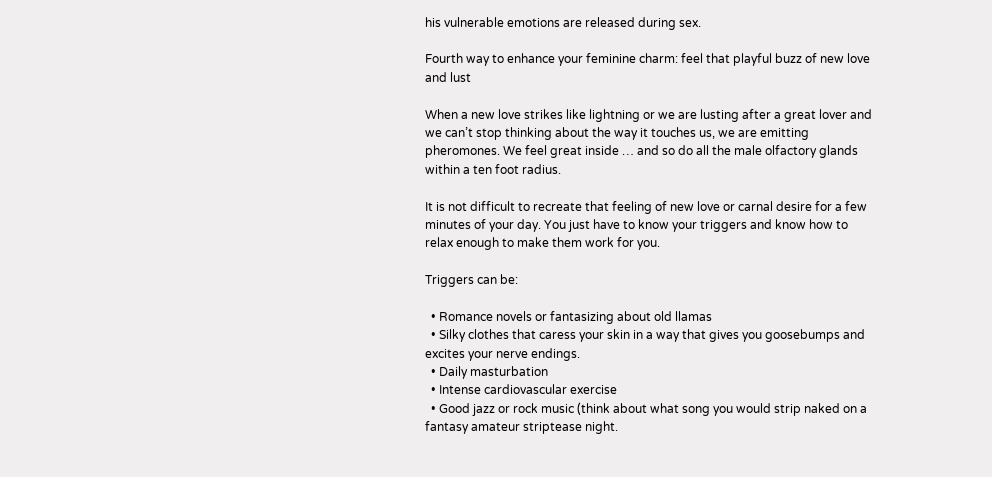his vulnerable emotions are released during sex.

Fourth way to enhance your feminine charm: feel that playful buzz of new love and lust

When a new love strikes like lightning or we are lusting after a great lover and we can’t stop thinking about the way it touches us, we are emitting pheromones. We feel great inside … and so do all the male olfactory glands within a ten foot radius.

It is not difficult to recreate that feeling of new love or carnal desire for a few minutes of your day. You just have to know your triggers and know how to relax enough to make them work for you.

Triggers can be:

  • Romance novels or fantasizing about old llamas
  • Silky clothes that caress your skin in a way that gives you goosebumps and excites your nerve endings.
  • Daily masturbation
  • Intense cardiovascular exercise
  • Good jazz or rock music (think about what song you would strip naked on a fantasy amateur striptease night.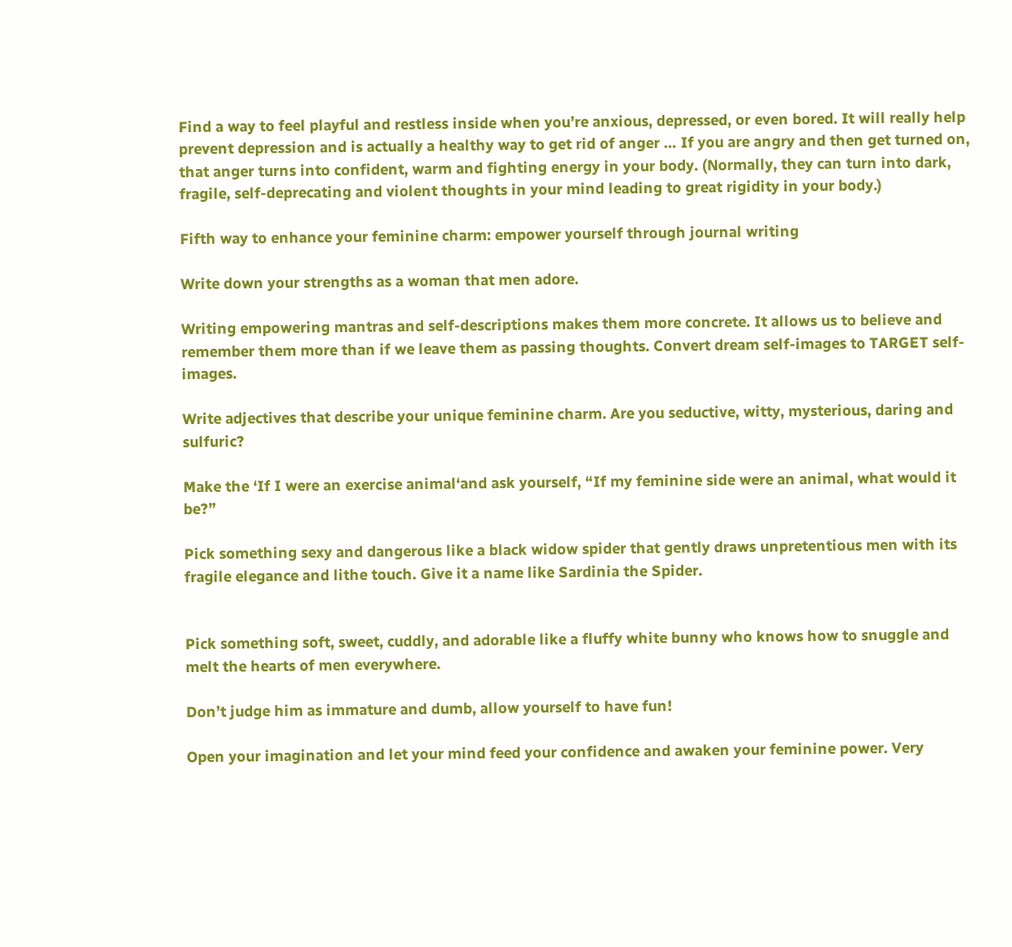Find a way to feel playful and restless inside when you’re anxious, depressed, or even bored. It will really help prevent depression and is actually a healthy way to get rid of anger … If you are angry and then get turned on, that anger turns into confident, warm and fighting energy in your body. (Normally, they can turn into dark, fragile, self-deprecating and violent thoughts in your mind leading to great rigidity in your body.)

Fifth way to enhance your feminine charm: empower yourself through journal writing

Write down your strengths as a woman that men adore.

Writing empowering mantras and self-descriptions makes them more concrete. It allows us to believe and remember them more than if we leave them as passing thoughts. Convert dream self-images to TARGET self-images.

Write adjectives that describe your unique feminine charm. Are you seductive, witty, mysterious, daring and sulfuric?

Make the ‘If I were an exercise animal‘and ask yourself, “If my feminine side were an animal, what would it be?”

Pick something sexy and dangerous like a black widow spider that gently draws unpretentious men with its fragile elegance and lithe touch. Give it a name like Sardinia the Spider.


Pick something soft, sweet, cuddly, and adorable like a fluffy white bunny who knows how to snuggle and melt the hearts of men everywhere.

Don’t judge him as immature and dumb, allow yourself to have fun!

Open your imagination and let your mind feed your confidence and awaken your feminine power. Very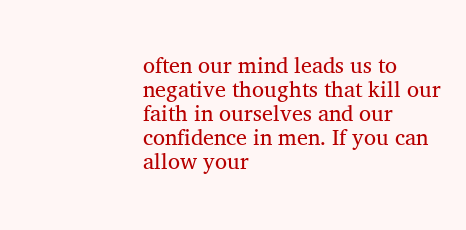often our mind leads us to negative thoughts that kill our faith in ourselves and our confidence in men. If you can allow your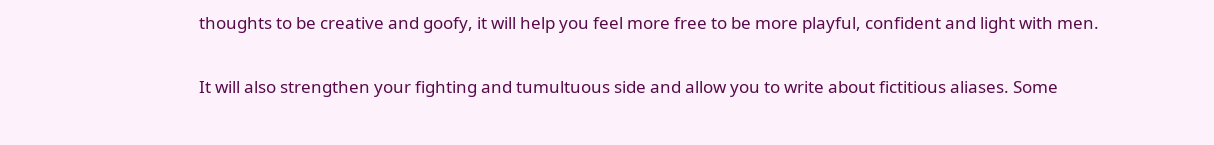thoughts to be creative and goofy, it will help you feel more free to be more playful, confident and light with men.

It will also strengthen your fighting and tumultuous side and allow you to write about fictitious aliases. Some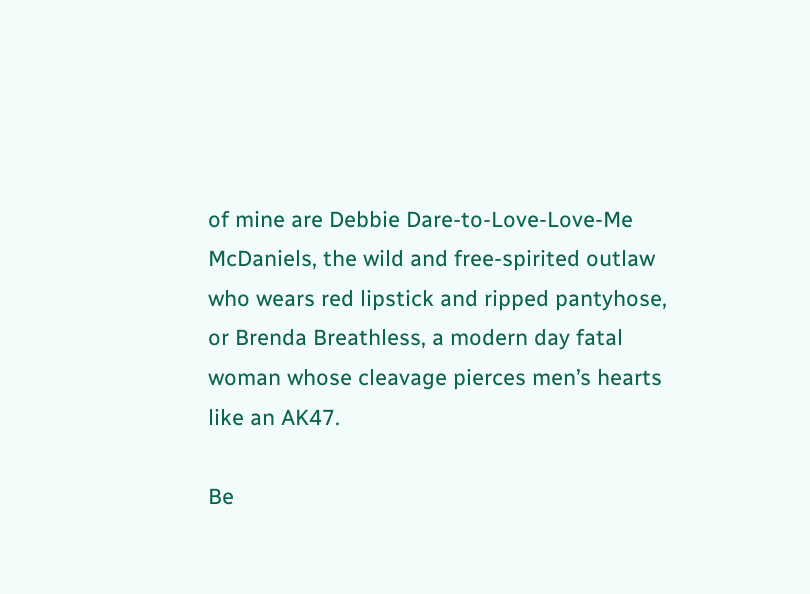of mine are Debbie Dare-to-Love-Love-Me McDaniels, the wild and free-spirited outlaw who wears red lipstick and ripped pantyhose, or Brenda Breathless, a modern day fatal woman whose cleavage pierces men’s hearts like an AK47.

Be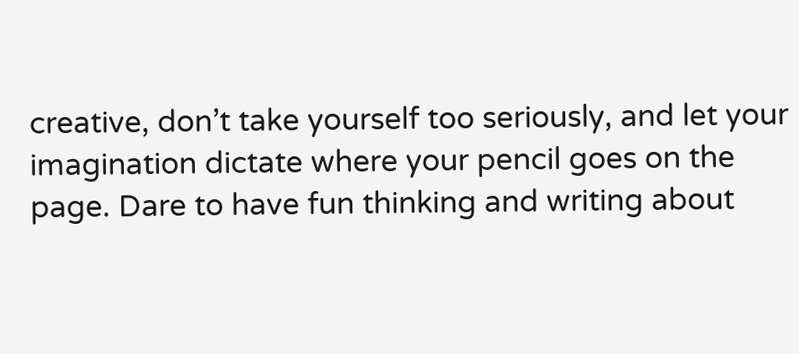creative, don’t take yourself too seriously, and let your imagination dictate where your pencil goes on the page. Dare to have fun thinking and writing about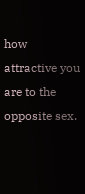how attractive you are to the opposite sex.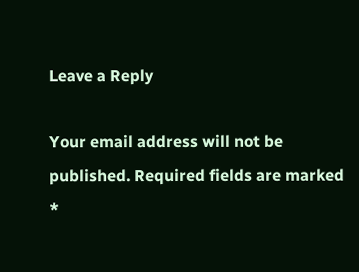Leave a Reply

Your email address will not be published. Required fields are marked *